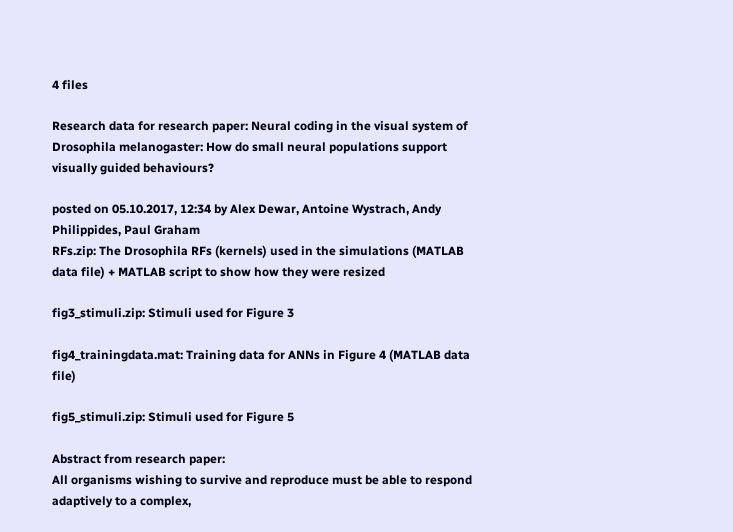4 files

Research data for research paper: Neural coding in the visual system of Drosophila melanogaster: How do small neural populations support visually guided behaviours?

posted on 05.10.2017, 12:34 by Alex Dewar, Antoine Wystrach, Andy Philippides, Paul Graham
RFs.zip: The Drosophila RFs (kernels) used in the simulations (MATLAB data file) + MATLAB script to show how they were resized

fig3_stimuli.zip: Stimuli used for Figure 3

fig4_trainingdata.mat: Training data for ANNs in Figure 4 (MATLAB data file)

fig5_stimuli.zip: Stimuli used for Figure 5

Abstract from research paper:
All organisms wishing to survive and reproduce must be able to respond adaptively to a complex,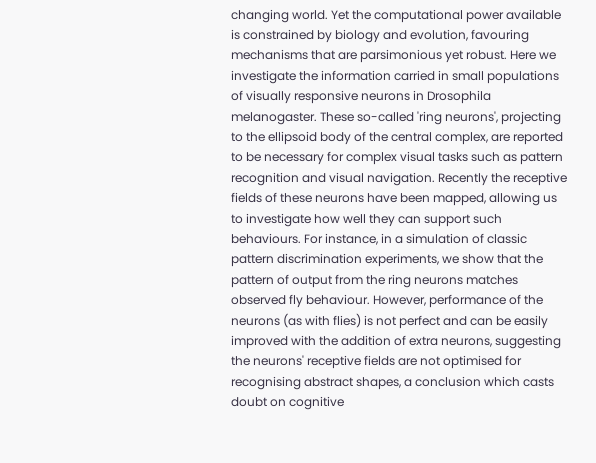changing world. Yet the computational power available is constrained by biology and evolution, favouring mechanisms that are parsimonious yet robust. Here we investigate the information carried in small populations of visually responsive neurons in Drosophila melanogaster. These so-called 'ring neurons', projecting to the ellipsoid body of the central complex, are reported to be necessary for complex visual tasks such as pattern recognition and visual navigation. Recently the receptive fields of these neurons have been mapped, allowing us to investigate how well they can support such behaviours. For instance, in a simulation of classic pattern discrimination experiments, we show that the pattern of output from the ring neurons matches observed fly behaviour. However, performance of the neurons (as with flies) is not perfect and can be easily improved with the addition of extra neurons, suggesting the neurons' receptive fields are not optimised for recognising abstract shapes, a conclusion which casts doubt on cognitive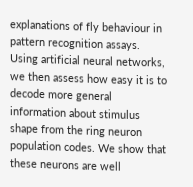explanations of fly behaviour in pattern recognition assays. Using artificial neural networks, we then assess how easy it is to decode more general information about stimulus shape from the ring neuron population codes. We show that these neurons are well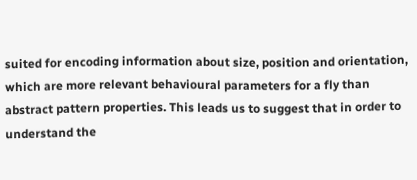suited for encoding information about size, position and orientation, which are more relevant behavioural parameters for a fly than abstract pattern properties. This leads us to suggest that in order to understand the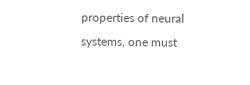properties of neural systems, one must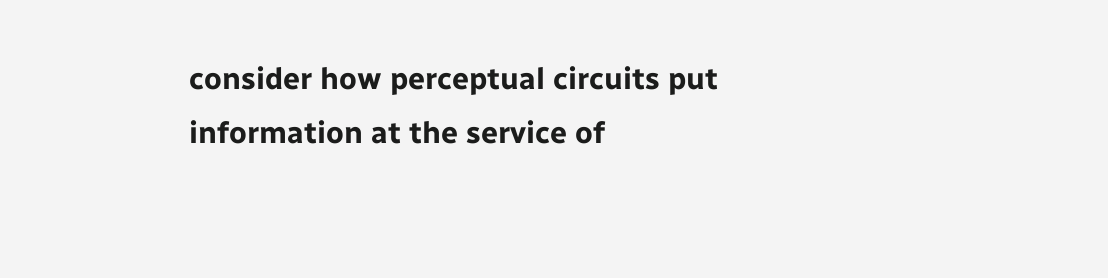consider how perceptual circuits put information at the service of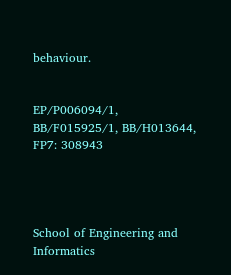behaviour.


EP/P006094/1, BB/F015925/1, BB/H013644, FP7: 308943




School of Engineering and Informatics